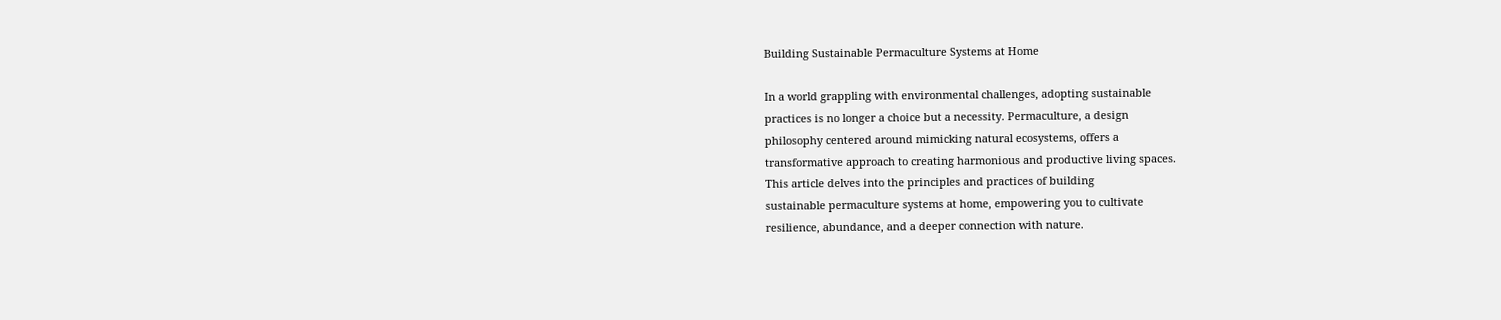Building Sustainable Permaculture Systems at Home

In a world grappling with environmental challenges, adopting sustainable
practices is no longer a choice but a necessity. Permaculture, a design
philosophy centered around mimicking natural ecosystems, offers a
transformative approach to creating harmonious and productive living spaces.
This article delves into the principles and practices of building
sustainable permaculture systems at home, empowering you to cultivate
resilience, abundance, and a deeper connection with nature.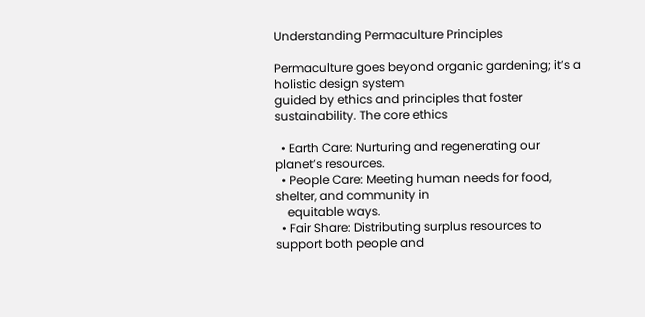Understanding Permaculture Principles

Permaculture goes beyond organic gardening; it’s a holistic design system
guided by ethics and principles that foster sustainability. The core ethics

  • Earth Care: Nurturing and regenerating our planet’s resources.
  • People Care: Meeting human needs for food, shelter, and community in
    equitable ways.
  • Fair Share: Distributing surplus resources to support both people and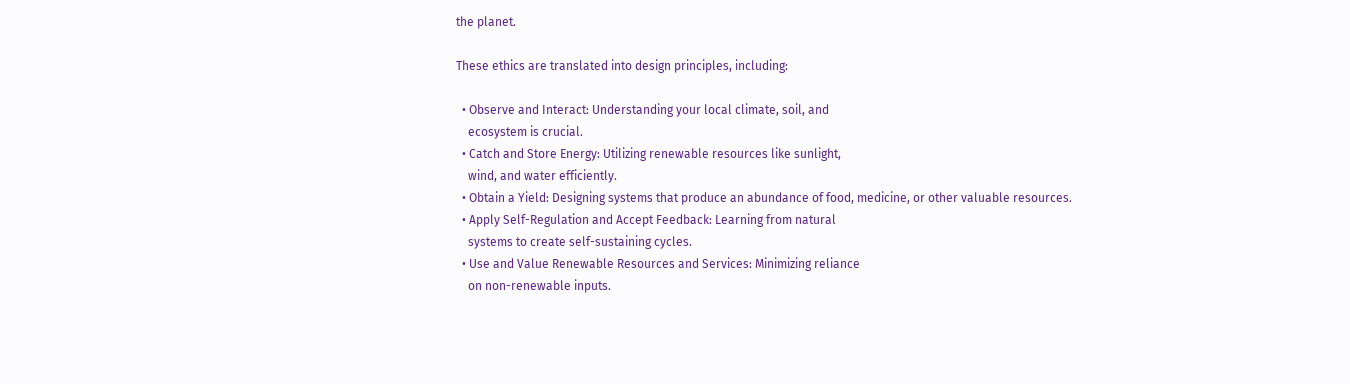the planet.

These ethics are translated into design principles, including:

  • Observe and Interact: Understanding your local climate, soil, and
    ecosystem is crucial.
  • Catch and Store Energy: Utilizing renewable resources like sunlight,
    wind, and water efficiently.
  • Obtain a Yield: Designing systems that produce an abundance of food, medicine, or other valuable resources.
  • Apply Self-Regulation and Accept Feedback: Learning from natural
    systems to create self-sustaining cycles.
  • Use and Value Renewable Resources and Services: Minimizing reliance
    on non-renewable inputs.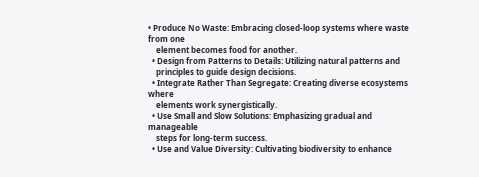• Produce No Waste: Embracing closed-loop systems where waste from one
    element becomes food for another.
  • Design from Patterns to Details: Utilizing natural patterns and
    principles to guide design decisions.
  • Integrate Rather Than Segregate: Creating diverse ecosystems where
    elements work synergistically.
  • Use Small and Slow Solutions: Emphasizing gradual and manageable
    steps for long-term success.
  • Use and Value Diversity: Cultivating biodiversity to enhance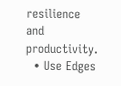resilience and productivity.
  • Use Edges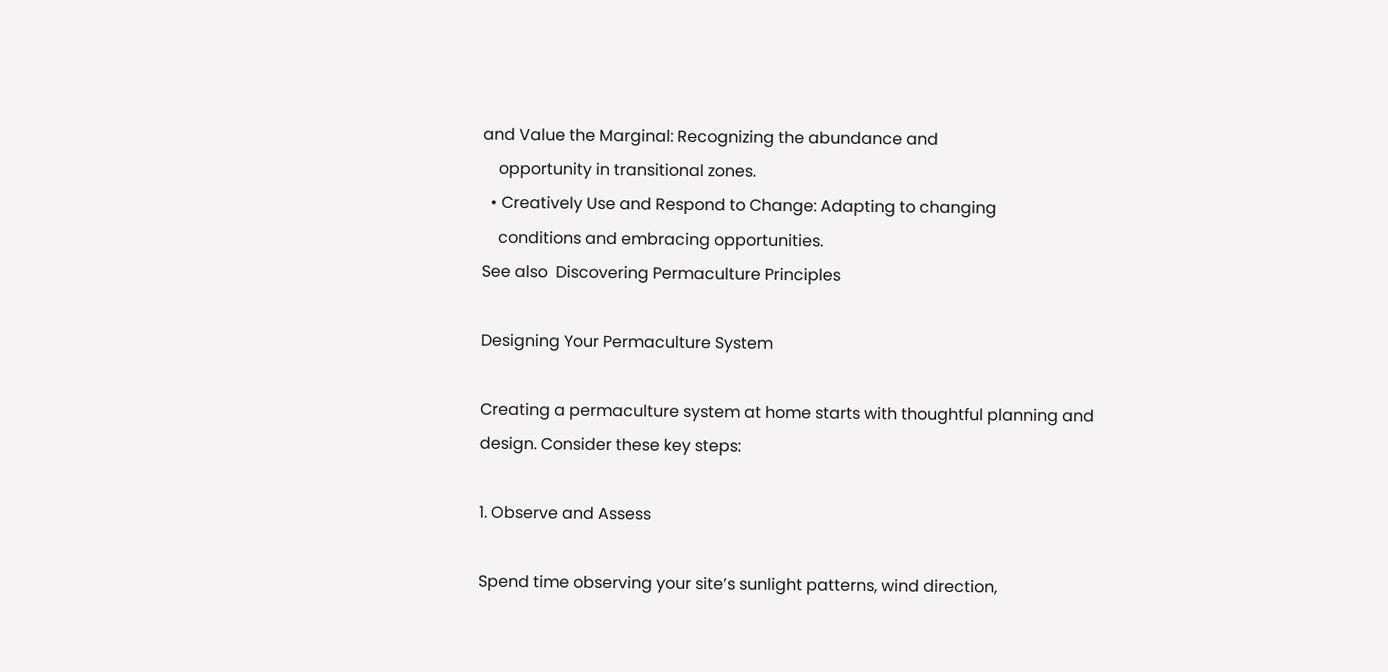and Value the Marginal: Recognizing the abundance and
    opportunity in transitional zones.
  • Creatively Use and Respond to Change: Adapting to changing
    conditions and embracing opportunities.
See also  Discovering Permaculture Principles

Designing Your Permaculture System

Creating a permaculture system at home starts with thoughtful planning and
design. Consider these key steps:

1. Observe and Assess

Spend time observing your site’s sunlight patterns, wind direction,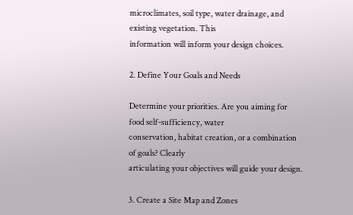microclimates, soil type, water drainage, and existing vegetation. This
information will inform your design choices.

2. Define Your Goals and Needs

Determine your priorities. Are you aiming for food self-sufficiency, water
conservation, habitat creation, or a combination of goals? Clearly
articulating your objectives will guide your design.

3. Create a Site Map and Zones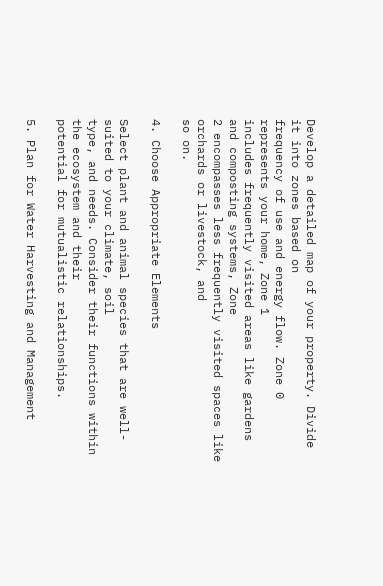Develop a detailed map of your property. Divide it into zones based on
frequency of use and energy flow. Zone 0 represents your home, Zone 1
includes frequently visited areas like gardens and composting systems, Zone
2 encompasses less frequently visited spaces like orchards or livestock, and
so on.

4. Choose Appropriate Elements

Select plant and animal species that are well-suited to your climate, soil
type, and needs. Consider their functions within the ecosystem and their
potential for mutualistic relationships.

5. Plan for Water Harvesting and Management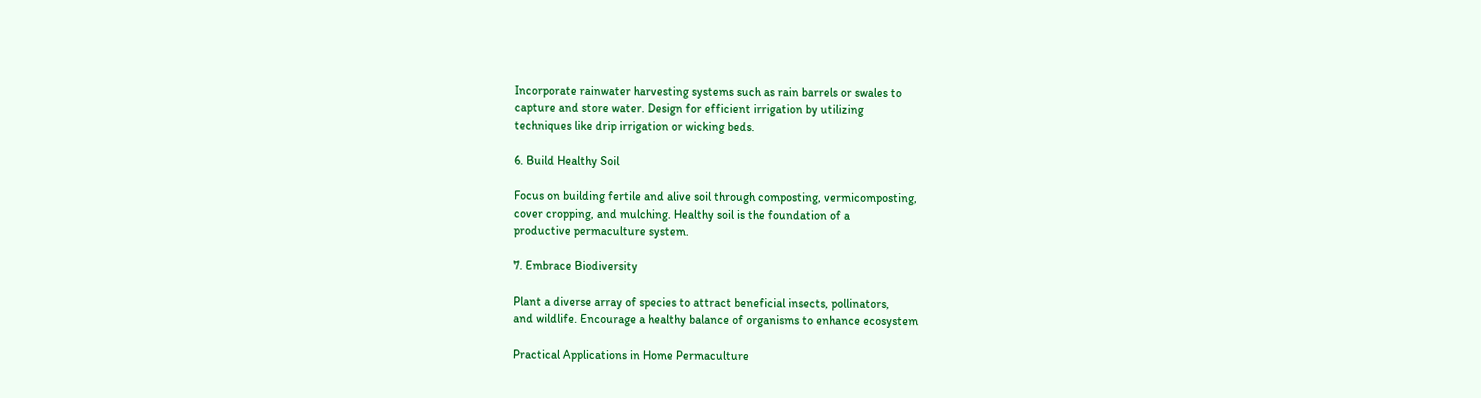Incorporate rainwater harvesting systems such as rain barrels or swales to
capture and store water. Design for efficient irrigation by utilizing
techniques like drip irrigation or wicking beds.

6. Build Healthy Soil

Focus on building fertile and alive soil through composting, vermicomposting,
cover cropping, and mulching. Healthy soil is the foundation of a
productive permaculture system.

7. Embrace Biodiversity

Plant a diverse array of species to attract beneficial insects, pollinators,
and wildlife. Encourage a healthy balance of organisms to enhance ecosystem

Practical Applications in Home Permaculture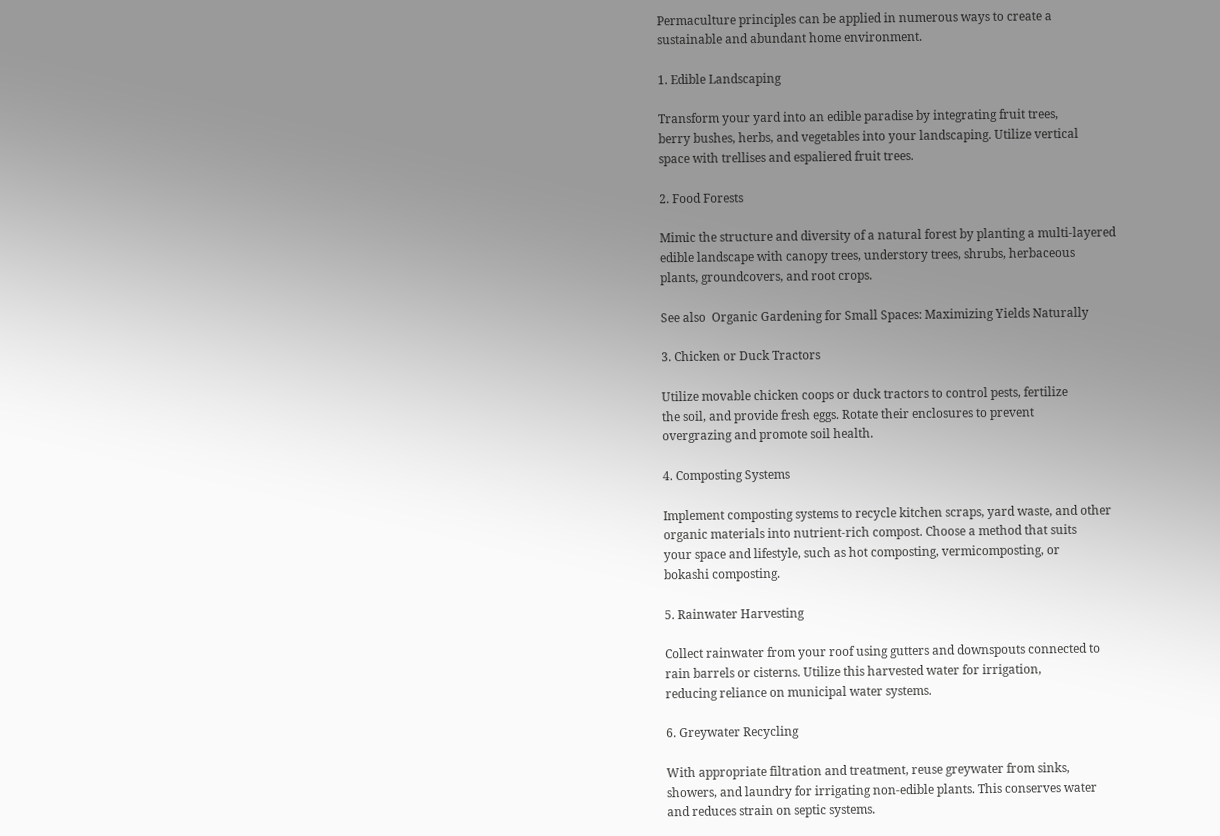Permaculture principles can be applied in numerous ways to create a
sustainable and abundant home environment.

1. Edible Landscaping

Transform your yard into an edible paradise by integrating fruit trees,
berry bushes, herbs, and vegetables into your landscaping. Utilize vertical
space with trellises and espaliered fruit trees.

2. Food Forests

Mimic the structure and diversity of a natural forest by planting a multi-layered
edible landscape with canopy trees, understory trees, shrubs, herbaceous
plants, groundcovers, and root crops.

See also  Organic Gardening for Small Spaces: Maximizing Yields Naturally

3. Chicken or Duck Tractors

Utilize movable chicken coops or duck tractors to control pests, fertilize
the soil, and provide fresh eggs. Rotate their enclosures to prevent
overgrazing and promote soil health.

4. Composting Systems

Implement composting systems to recycle kitchen scraps, yard waste, and other
organic materials into nutrient-rich compost. Choose a method that suits
your space and lifestyle, such as hot composting, vermicomposting, or
bokashi composting.

5. Rainwater Harvesting

Collect rainwater from your roof using gutters and downspouts connected to
rain barrels or cisterns. Utilize this harvested water for irrigation,
reducing reliance on municipal water systems.

6. Greywater Recycling

With appropriate filtration and treatment, reuse greywater from sinks,
showers, and laundry for irrigating non-edible plants. This conserves water
and reduces strain on septic systems.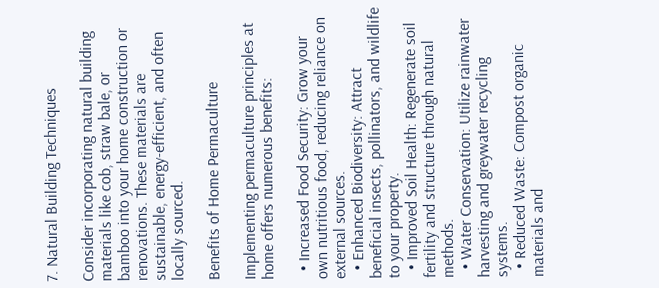7. Natural Building Techniques

Consider incorporating natural building materials like cob, straw bale, or
bamboo into your home construction or renovations. These materials are
sustainable, energy-efficient, and often locally sourced.

Benefits of Home Permaculture

Implementing permaculture principles at home offers numerous benefits:

  • Increased Food Security: Grow your own nutritious food, reducing reliance on external sources.
  • Enhanced Biodiversity: Attract beneficial insects, pollinators, and wildlife to your property.
  • Improved Soil Health: Regenerate soil fertility and structure through natural methods.
  • Water Conservation: Utilize rainwater harvesting and greywater recycling systems.
  • Reduced Waste: Compost organic materials and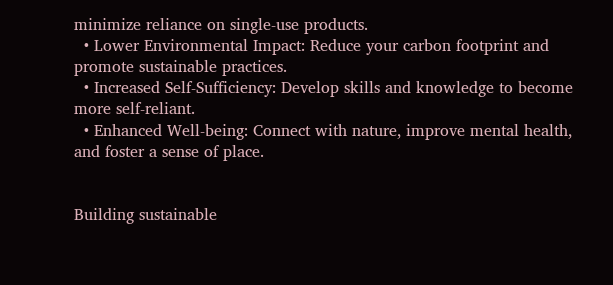minimize reliance on single-use products.
  • Lower Environmental Impact: Reduce your carbon footprint and promote sustainable practices.
  • Increased Self-Sufficiency: Develop skills and knowledge to become more self-reliant.
  • Enhanced Well-being: Connect with nature, improve mental health, and foster a sense of place.


Building sustainable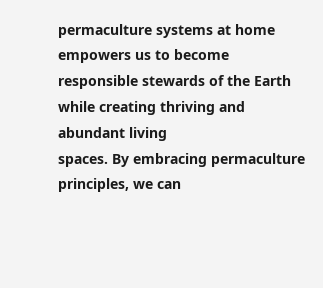permaculture systems at home empowers us to become
responsible stewards of the Earth while creating thriving and abundant living
spaces. By embracing permaculture principles, we can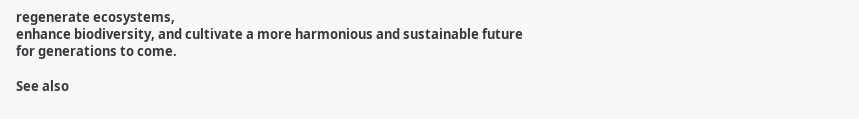regenerate ecosystems,
enhance biodiversity, and cultivate a more harmonious and sustainable future
for generations to come.

See also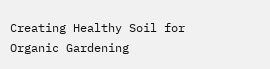Creating Healthy Soil for Organic Gardening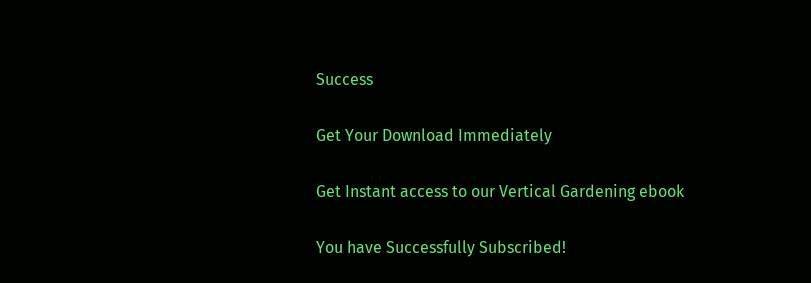Success

Get Your Download Immediately

Get Instant access to our Vertical Gardening ebook

You have Successfully Subscribed!